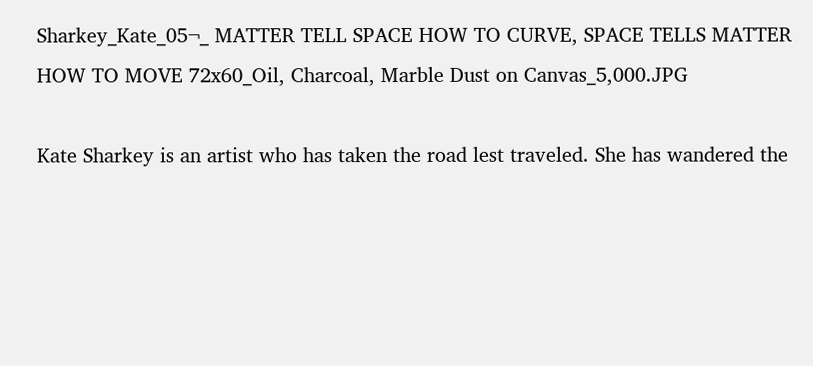Sharkey_Kate_05¬_ MATTER TELL SPACE HOW TO CURVE, SPACE TELLS MATTER HOW TO MOVE 72x60_Oil, Charcoal, Marble Dust on Canvas_5,000.JPG

Kate Sharkey is an artist who has taken the road lest traveled. She has wandered the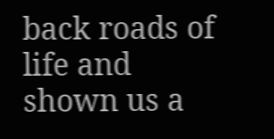back roads of life and shown us a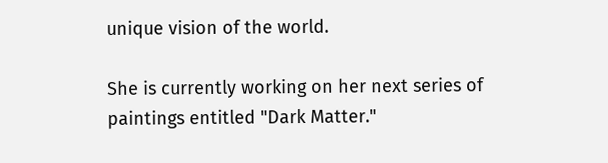unique vision of the world.

She is currently working on her next series of paintings entitled "Dark Matter."